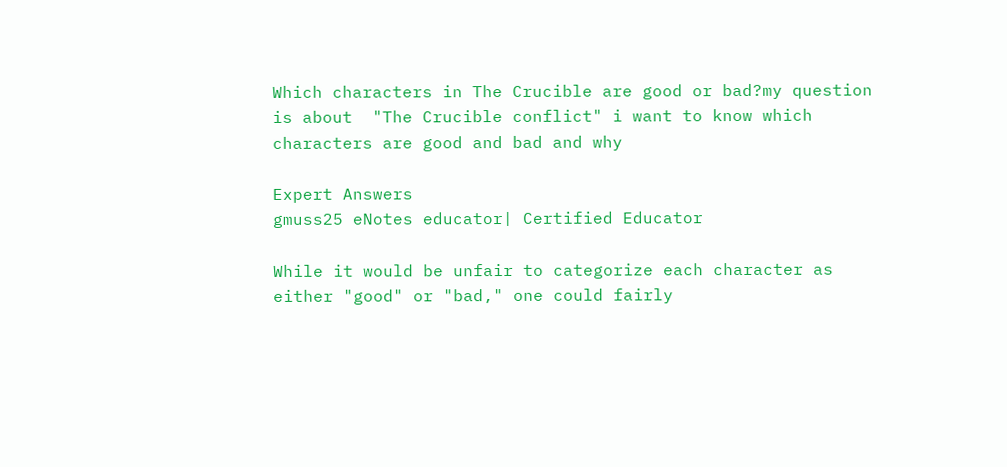Which characters in The Crucible are good or bad?my question is about  "The Crucible conflict" i want to know which characters are good and bad and why

Expert Answers
gmuss25 eNotes educator| Certified Educator

While it would be unfair to categorize each character as either "good" or "bad," one could fairly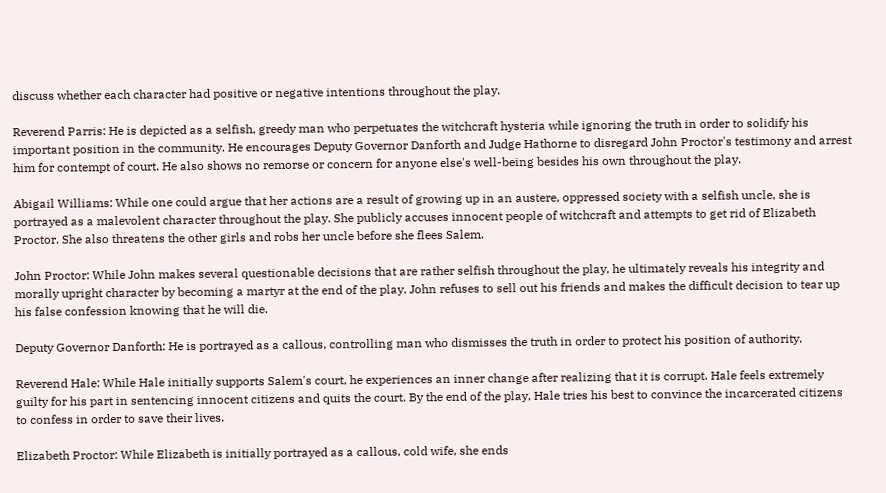discuss whether each character had positive or negative intentions throughout the play.

Reverend Parris: He is depicted as a selfish, greedy man who perpetuates the witchcraft hysteria while ignoring the truth in order to solidify his important position in the community. He encourages Deputy Governor Danforth and Judge Hathorne to disregard John Proctor's testimony and arrest him for contempt of court. He also shows no remorse or concern for anyone else's well-being besides his own throughout the play.

Abigail Williams: While one could argue that her actions are a result of growing up in an austere, oppressed society with a selfish uncle, she is portrayed as a malevolent character throughout the play. She publicly accuses innocent people of witchcraft and attempts to get rid of Elizabeth Proctor. She also threatens the other girls and robs her uncle before she flees Salem.

John Proctor: While John makes several questionable decisions that are rather selfish throughout the play, he ultimately reveals his integrity and morally upright character by becoming a martyr at the end of the play. John refuses to sell out his friends and makes the difficult decision to tear up his false confession knowing that he will die.

Deputy Governor Danforth: He is portrayed as a callous, controlling man who dismisses the truth in order to protect his position of authority.

Reverend Hale: While Hale initially supports Salem's court, he experiences an inner change after realizing that it is corrupt. Hale feels extremely guilty for his part in sentencing innocent citizens and quits the court. By the end of the play, Hale tries his best to convince the incarcerated citizens to confess in order to save their lives.

Elizabeth Proctor: While Elizabeth is initially portrayed as a callous, cold wife, she ends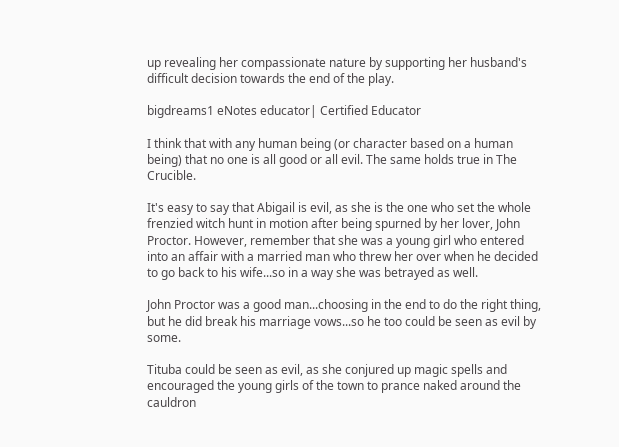up revealing her compassionate nature by supporting her husband's difficult decision towards the end of the play.

bigdreams1 eNotes educator| Certified Educator

I think that with any human being (or character based on a human being) that no one is all good or all evil. The same holds true in The Crucible.

It's easy to say that Abigail is evil, as she is the one who set the whole frenzied witch hunt in motion after being spurned by her lover, John Proctor. However, remember that she was a young girl who entered into an affair with a married man who threw her over when he decided to go back to his wife...so in a way she was betrayed as well.

John Proctor was a good man...choosing in the end to do the right thing, but he did break his marriage vows...so he too could be seen as evil by some.

Tituba could be seen as evil, as she conjured up magic spells and encouraged the young girls of the town to prance naked around the cauldron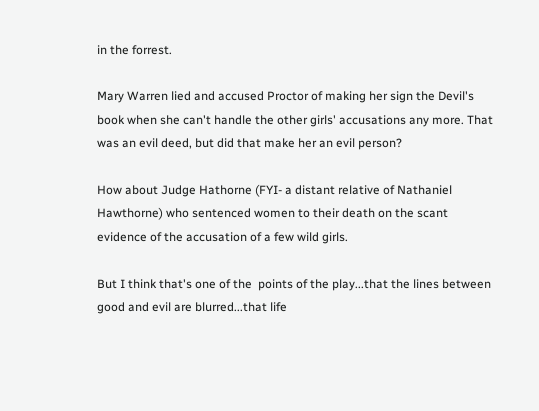in the forrest.

Mary Warren lied and accused Proctor of making her sign the Devil's book when she can't handle the other girls' accusations any more. That was an evil deed, but did that make her an evil person?

How about Judge Hathorne (FYI- a distant relative of Nathaniel Hawthorne) who sentenced women to their death on the scant evidence of the accusation of a few wild girls.

But I think that's one of the  points of the play...that the lines between good and evil are blurred...that life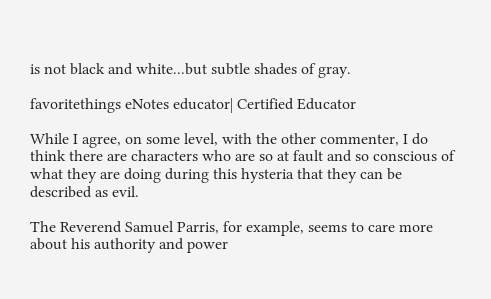is not black and white...but subtle shades of gray.

favoritethings eNotes educator| Certified Educator

While I agree, on some level, with the other commenter, I do think there are characters who are so at fault and so conscious of what they are doing during this hysteria that they can be described as evil.

The Reverend Samuel Parris, for example, seems to care more about his authority and power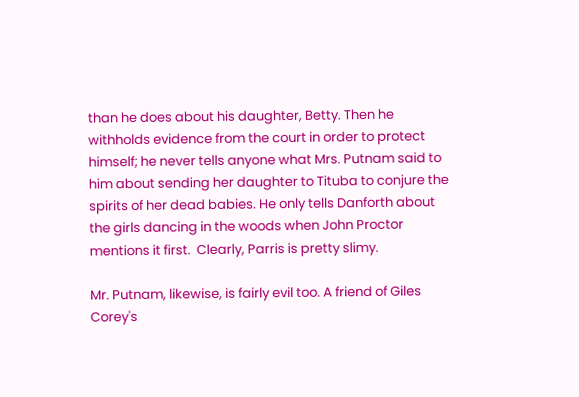than he does about his daughter, Betty. Then he withholds evidence from the court in order to protect himself; he never tells anyone what Mrs. Putnam said to him about sending her daughter to Tituba to conjure the spirits of her dead babies. He only tells Danforth about the girls dancing in the woods when John Proctor mentions it first.  Clearly, Parris is pretty slimy.

Mr. Putnam, likewise, is fairly evil too. A friend of Giles Corey's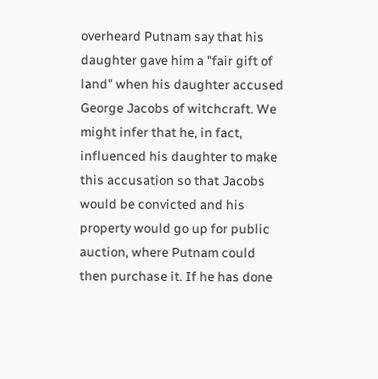overheard Putnam say that his daughter gave him a "fair gift of land" when his daughter accused George Jacobs of witchcraft. We might infer that he, in fact, influenced his daughter to make this accusation so that Jacobs would be convicted and his property would go up for public auction, where Putnam could then purchase it. If he has done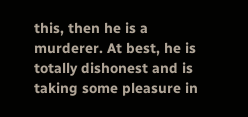this, then he is a murderer. At best, he is totally dishonest and is taking some pleasure in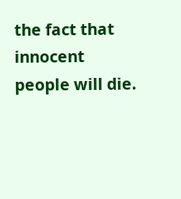the fact that innocent people will die.